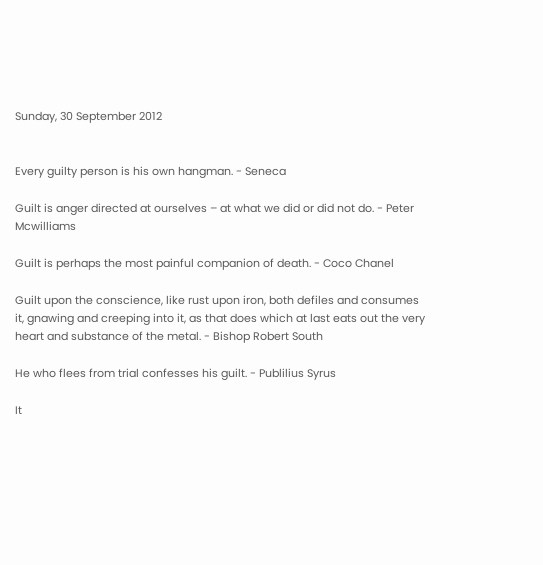Sunday, 30 September 2012


Every guilty person is his own hangman. - Seneca

Guilt is anger directed at ourselves – at what we did or did not do. - Peter Mcwilliams

Guilt is perhaps the most painful companion of death. - Coco Chanel

Guilt upon the conscience, like rust upon iron, both defiles and consumes it, gnawing and creeping into it, as that does which at last eats out the very heart and substance of the metal. - Bishop Robert South

He who flees from trial confesses his guilt. - Publilius Syrus

It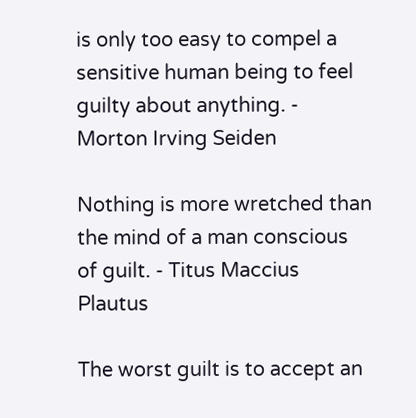is only too easy to compel a sensitive human being to feel guilty about anything. - Morton Irving Seiden

Nothing is more wretched than the mind of a man conscious of guilt. - Titus Maccius Plautus

The worst guilt is to accept an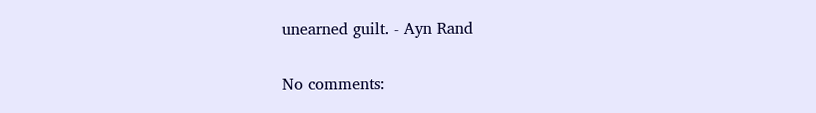unearned guilt. - Ayn Rand

No comments: